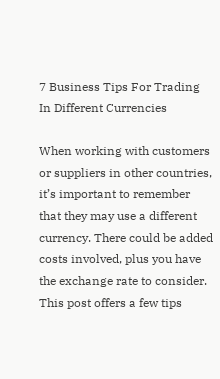7 Business Tips For Trading In Different Currencies

When working with customers or suppliers in other countries, it’s important to remember that they may use a different currency. There could be added costs involved, plus you have the exchange rate to consider. This post offers a few tips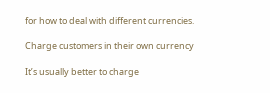for how to deal with different currencies.

Charge customers in their own currency

It’s usually better to charge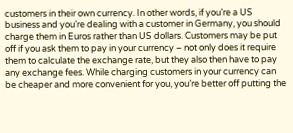customers in their own currency. In other words, if you’re a US business and you’re dealing with a customer in Germany, you should charge them in Euros rather than US dollars. Customers may be put off if you ask them to pay in your currency – not only does it require them to calculate the exchange rate, but they also then have to pay any exchange fees. While charging customers in your currency can be cheaper and more convenient for you, you’re better off putting the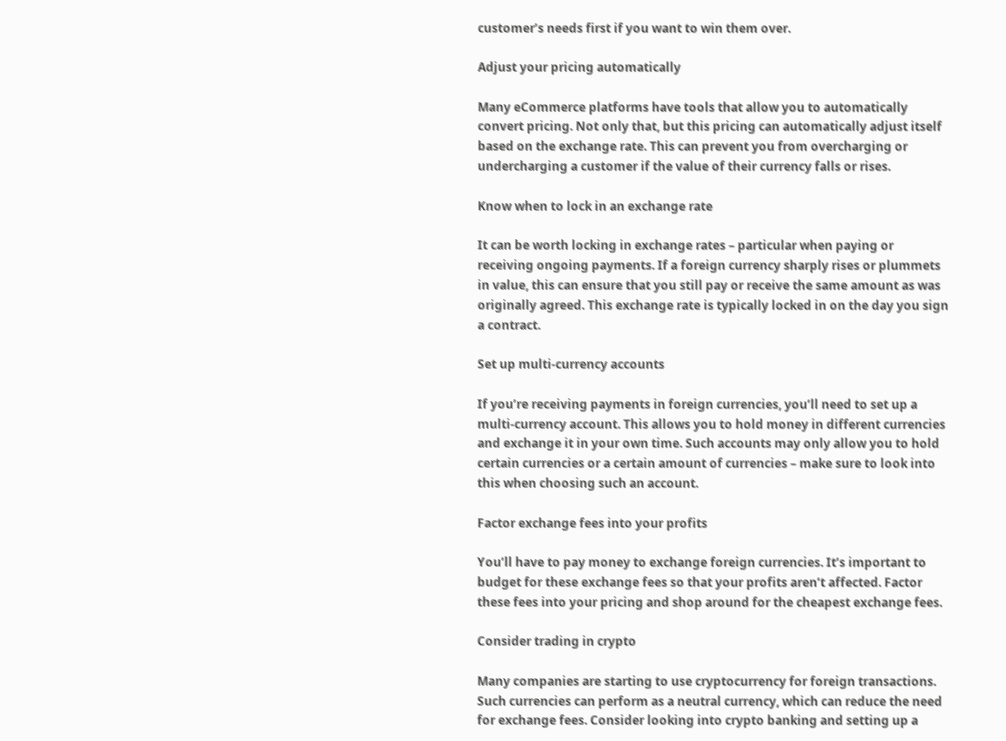customer’s needs first if you want to win them over.

Adjust your pricing automatically

Many eCommerce platforms have tools that allow you to automatically convert pricing. Not only that, but this pricing can automatically adjust itself based on the exchange rate. This can prevent you from overcharging or undercharging a customer if the value of their currency falls or rises.

Know when to lock in an exchange rate

It can be worth locking in exchange rates – particular when paying or receiving ongoing payments. If a foreign currency sharply rises or plummets in value, this can ensure that you still pay or receive the same amount as was originally agreed. This exchange rate is typically locked in on the day you sign a contract.

Set up multi-currency accounts

If you’re receiving payments in foreign currencies, you’ll need to set up a multi-currency account. This allows you to hold money in different currencies and exchange it in your own time. Such accounts may only allow you to hold certain currencies or a certain amount of currencies – make sure to look into this when choosing such an account.

Factor exchange fees into your profits

You’ll have to pay money to exchange foreign currencies. It’s important to budget for these exchange fees so that your profits aren’t affected. Factor these fees into your pricing and shop around for the cheapest exchange fees.

Consider trading in crypto

Many companies are starting to use cryptocurrency for foreign transactions. Such currencies can perform as a neutral currency, which can reduce the need for exchange fees. Consider looking into crypto banking and setting up a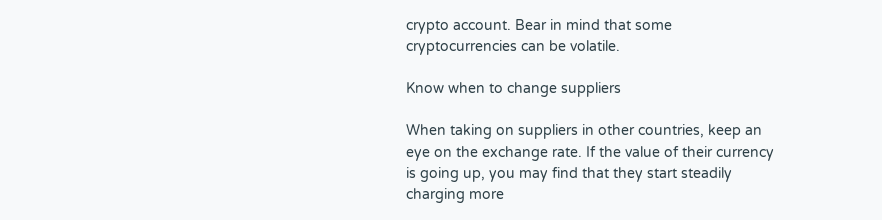crypto account. Bear in mind that some cryptocurrencies can be volatile.

Know when to change suppliers

When taking on suppliers in other countries, keep an eye on the exchange rate. If the value of their currency is going up, you may find that they start steadily charging more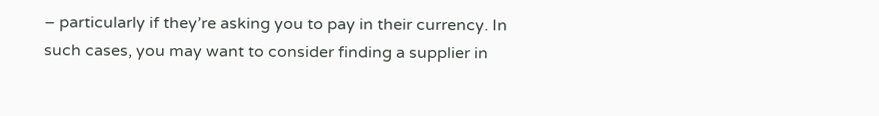– particularly if they’re asking you to pay in their currency. In such cases, you may want to consider finding a supplier in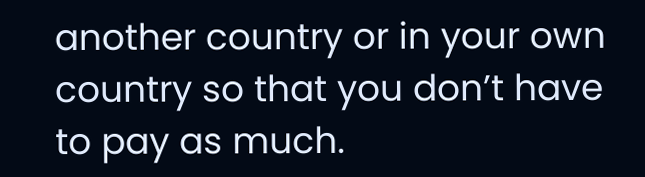another country or in your own country so that you don’t have to pay as much.